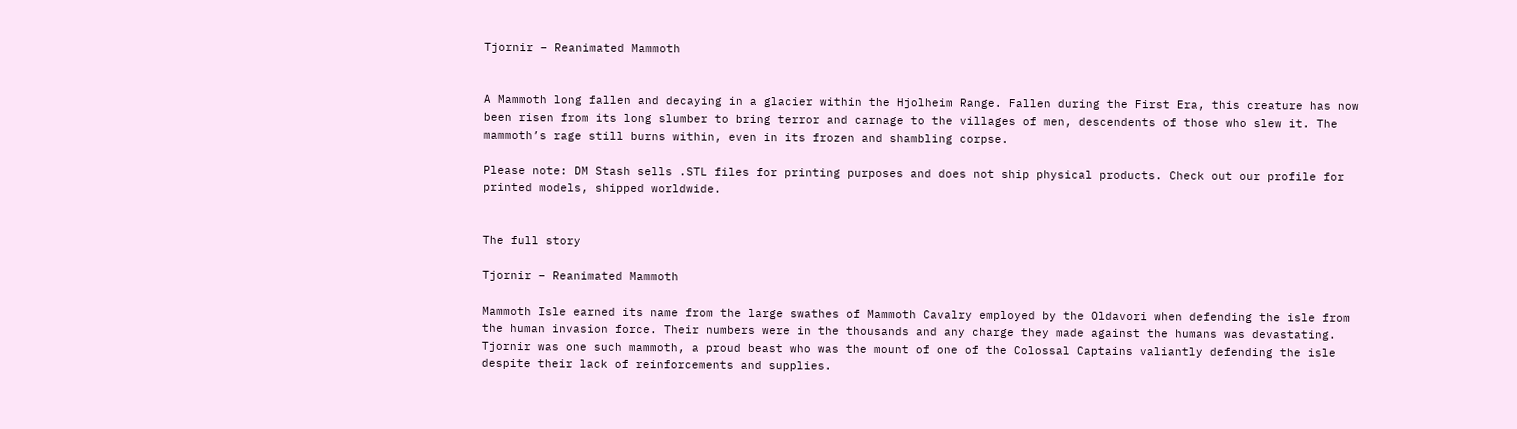Tjornir – Reanimated Mammoth


A Mammoth long fallen and decaying in a glacier within the Hjolheim Range. Fallen during the First Era, this creature has now been risen from its long slumber to bring terror and carnage to the villages of men, descendents of those who slew it. The mammoth’s rage still burns within, even in its frozen and shambling corpse.

Please note: DM Stash sells .STL files for printing purposes and does not ship physical products. Check out our profile for printed models, shipped worldwide.


The full story

Tjornir – Reanimated Mammoth

Mammoth Isle earned its name from the large swathes of Mammoth Cavalry employed by the Oldavori when defending the isle from the human invasion force. Their numbers were in the thousands and any charge they made against the humans was devastating. Tjornir was one such mammoth, a proud beast who was the mount of one of the Colossal Captains valiantly defending the isle despite their lack of reinforcements and supplies.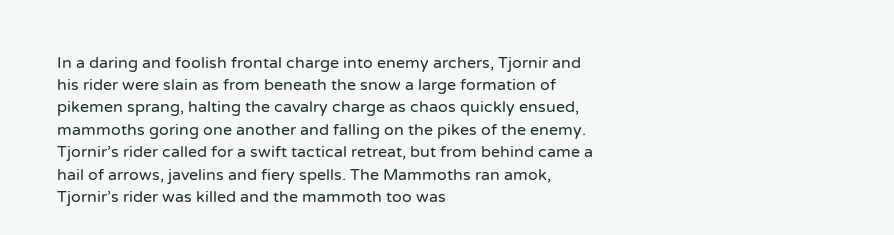In a daring and foolish frontal charge into enemy archers, Tjornir and his rider were slain as from beneath the snow a large formation of pikemen sprang, halting the cavalry charge as chaos quickly ensued, mammoths goring one another and falling on the pikes of the enemy. Tjornir’s rider called for a swift tactical retreat, but from behind came a hail of arrows, javelins and fiery spells. The Mammoths ran amok, Tjornir’s rider was killed and the mammoth too was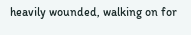heavily wounded, walking on for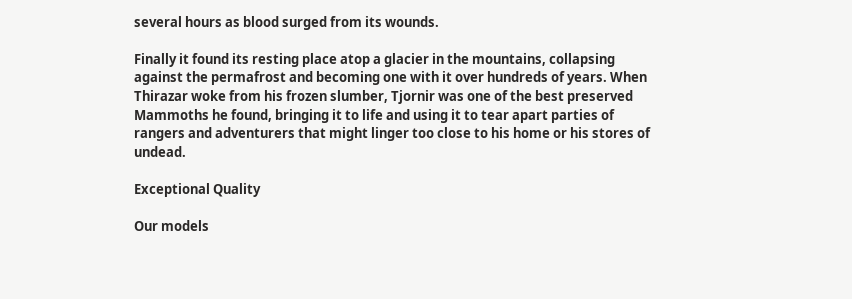several hours as blood surged from its wounds.

Finally it found its resting place atop a glacier in the mountains, collapsing against the permafrost and becoming one with it over hundreds of years. When Thirazar woke from his frozen slumber, Tjornir was one of the best preserved Mammoths he found, bringing it to life and using it to tear apart parties of rangers and adventurers that might linger too close to his home or his stores of undead.

Exceptional Quality

Our models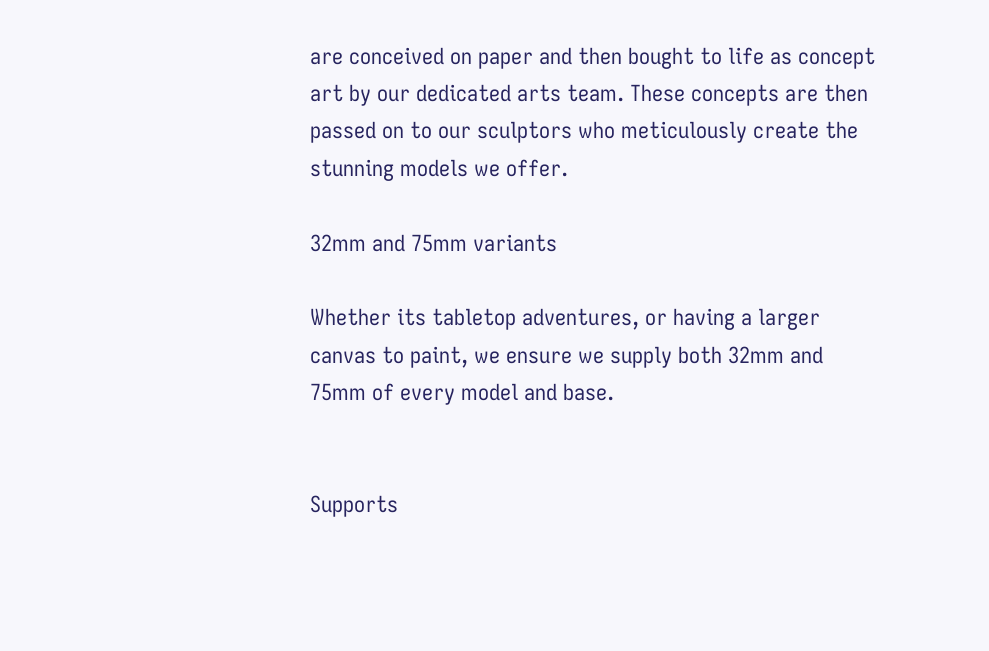are conceived on paper and then bought to life as concept art by our dedicated arts team. These concepts are then passed on to our sculptors who meticulously create the stunning models we offer.

32mm and 75mm variants

Whether its tabletop adventures, or having a larger canvas to paint, we ensure we supply both 32mm and 75mm of every model and base.


Supports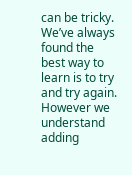can be tricky. We’ve always found the best way to learn is to try and try again. However we understand adding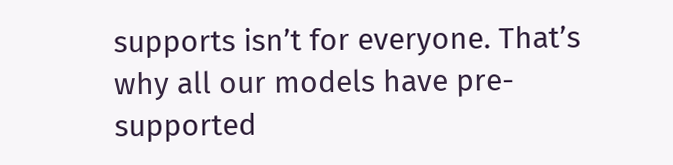supports isn’t for everyone. That’s why all our models have pre-supported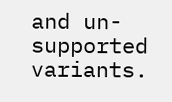and un-supported variants.